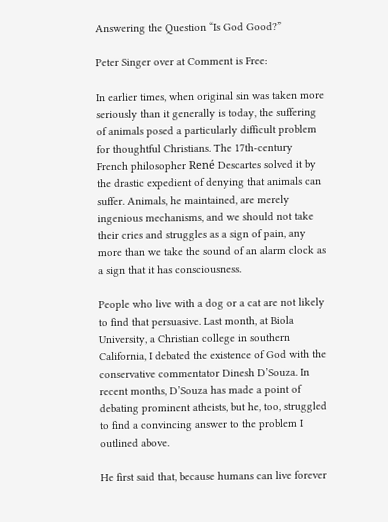Answering the Question “Is God Good?”

Peter Singer over at Comment is Free:

In earlier times, when original sin was taken more seriously than it generally is today, the suffering of animals posed a particularly difficult problem for thoughtful Christians. The 17th-century French philosopher René Descartes solved it by the drastic expedient of denying that animals can suffer. Animals, he maintained, are merely ingenious mechanisms, and we should not take their cries and struggles as a sign of pain, any more than we take the sound of an alarm clock as a sign that it has consciousness.

People who live with a dog or a cat are not likely to find that persuasive. Last month, at Biola University, a Christian college in southern California, I debated the existence of God with the conservative commentator Dinesh D’Souza. In recent months, D’Souza has made a point of debating prominent atheists, but he, too, struggled to find a convincing answer to the problem I outlined above.

He first said that, because humans can live forever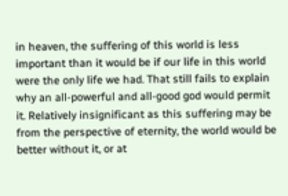in heaven, the suffering of this world is less important than it would be if our life in this world were the only life we had. That still fails to explain why an all-powerful and all-good god would permit it. Relatively insignificant as this suffering may be from the perspective of eternity, the world would be better without it, or at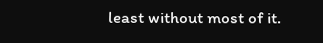least without most of it.